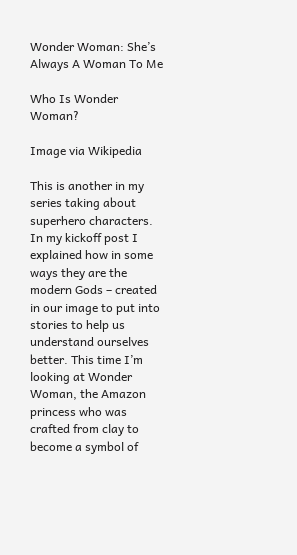Wonder Woman: She’s Always A Woman To Me

Who Is Wonder Woman?

Image via Wikipedia

This is another in my series taking about superhero characters. In my kickoff post I explained how in some ways they are the modern Gods – created in our image to put into stories to help us understand ourselves better. This time I’m looking at Wonder Woman, the Amazon princess who was crafted from clay to become a symbol of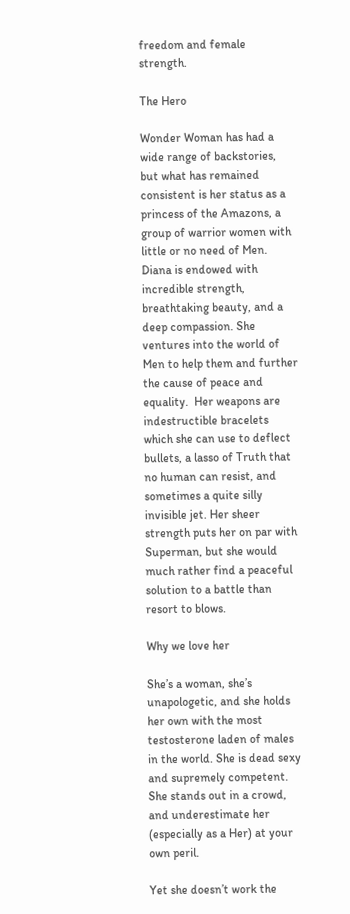freedom and female strength.

The Hero

Wonder Woman has had a wide range of backstories, but what has remained consistent is her status as a princess of the Amazons, a group of warrior women with little or no need of Men.  Diana is endowed with incredible strength, breathtaking beauty, and a deep compassion. She ventures into the world of Men to help them and further the cause of peace and equality.  Her weapons are indestructible bracelets which she can use to deflect bullets, a lasso of Truth that no human can resist, and sometimes a quite silly invisible jet. Her sheer strength puts her on par with Superman, but she would much rather find a peaceful solution to a battle than resort to blows.

Why we love her

She’s a woman, she’s unapologetic, and she holds her own with the most testosterone laden of males in the world. She is dead sexy and supremely competent. She stands out in a crowd, and underestimate her (especially as a Her) at your own peril.

Yet she doesn’t work the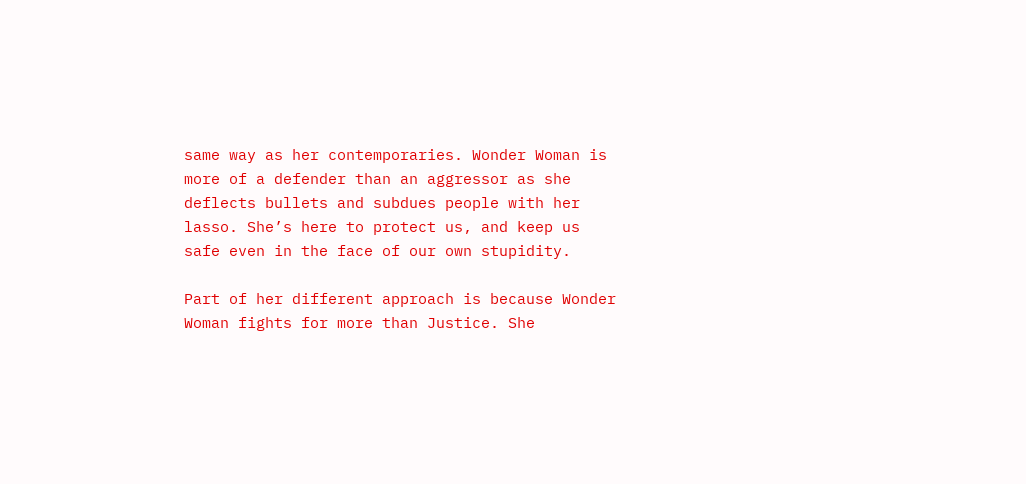same way as her contemporaries. Wonder Woman is more of a defender than an aggressor as she deflects bullets and subdues people with her lasso. She’s here to protect us, and keep us safe even in the face of our own stupidity.

Part of her different approach is because Wonder Woman fights for more than Justice. She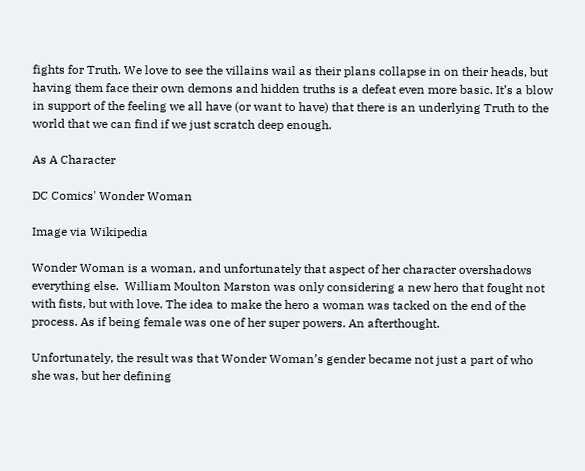fights for Truth. We love to see the villains wail as their plans collapse in on their heads, but having them face their own demons and hidden truths is a defeat even more basic. It’s a blow in support of the feeling we all have (or want to have) that there is an underlying Truth to the world that we can find if we just scratch deep enough.

As A Character

DC Comics' Wonder Woman

Image via Wikipedia

Wonder Woman is a woman, and unfortunately that aspect of her character overshadows everything else.  William Moulton Marston was only considering a new hero that fought not with fists, but with love. The idea to make the hero a woman was tacked on the end of the process. As if being female was one of her super powers. An afterthought.

Unfortunately, the result was that Wonder Woman’s gender became not just a part of who she was, but her defining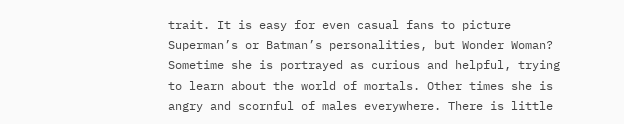trait. It is easy for even casual fans to picture Superman’s or Batman’s personalities, but Wonder Woman?  Sometime she is portrayed as curious and helpful, trying to learn about the world of mortals. Other times she is angry and scornful of males everywhere. There is little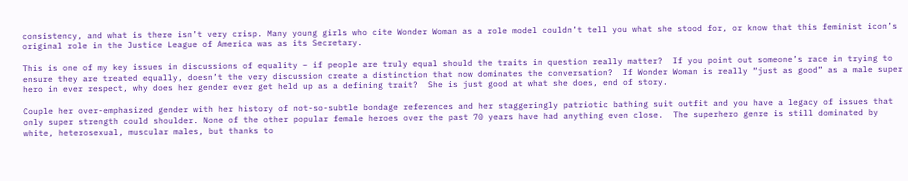consistency, and what is there isn’t very crisp. Many young girls who cite Wonder Woman as a role model couldn’t tell you what she stood for, or know that this feminist icon’s original role in the Justice League of America was as its Secretary.

This is one of my key issues in discussions of equality – if people are truly equal should the traits in question really matter?  If you point out someone’s race in trying to ensure they are treated equally, doesn’t the very discussion create a distinction that now dominates the conversation?  If Wonder Woman is really “just as good” as a male super hero in ever respect, why does her gender ever get held up as a defining trait?  She is just good at what she does, end of story.

Couple her over-emphasized gender with her history of not-so-subtle bondage references and her staggeringly patriotic bathing suit outfit and you have a legacy of issues that only super strength could shoulder. None of the other popular female heroes over the past 70 years have had anything even close.  The superhero genre is still dominated by white, heterosexual, muscular males, but thanks to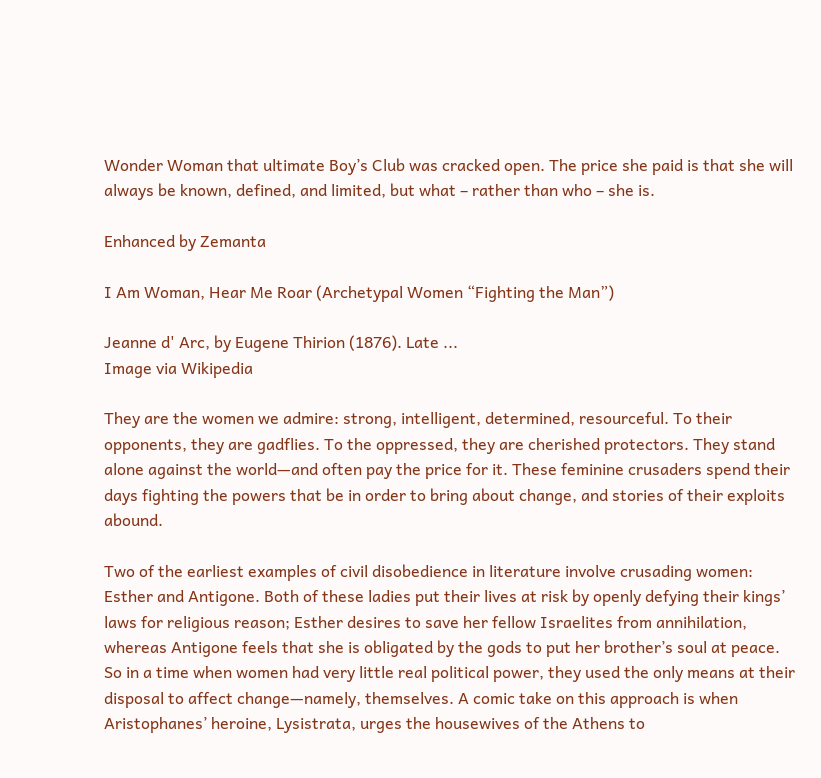Wonder Woman that ultimate Boy’s Club was cracked open. The price she paid is that she will always be known, defined, and limited, but what – rather than who – she is.

Enhanced by Zemanta

I Am Woman, Hear Me Roar (Archetypal Women “Fighting the Man”)

Jeanne d' Arc, by Eugene Thirion (1876). Late ...
Image via Wikipedia

They are the women we admire: strong, intelligent, determined, resourceful. To their opponents, they are gadflies. To the oppressed, they are cherished protectors. They stand alone against the world—and often pay the price for it. These feminine crusaders spend their days fighting the powers that be in order to bring about change, and stories of their exploits abound.

Two of the earliest examples of civil disobedience in literature involve crusading women: Esther and Antigone. Both of these ladies put their lives at risk by openly defying their kings’ laws for religious reason; Esther desires to save her fellow Israelites from annihilation, whereas Antigone feels that she is obligated by the gods to put her brother’s soul at peace. So in a time when women had very little real political power, they used the only means at their disposal to affect change—namely, themselves. A comic take on this approach is when Aristophanes’ heroine, Lysistrata, urges the housewives of the Athens to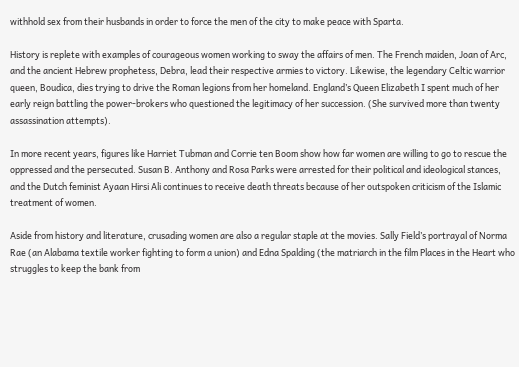withhold sex from their husbands in order to force the men of the city to make peace with Sparta.

History is replete with examples of courageous women working to sway the affairs of men. The French maiden, Joan of Arc, and the ancient Hebrew prophetess, Debra, lead their respective armies to victory. Likewise, the legendary Celtic warrior queen, Boudica, dies trying to drive the Roman legions from her homeland. England’s Queen Elizabeth I spent much of her early reign battling the power-brokers who questioned the legitimacy of her succession. (She survived more than twenty assassination attempts).

In more recent years, figures like Harriet Tubman and Corrie ten Boom show how far women are willing to go to rescue the oppressed and the persecuted. Susan B. Anthony and Rosa Parks were arrested for their political and ideological stances, and the Dutch feminist Ayaan Hirsi Ali continues to receive death threats because of her outspoken criticism of the Islamic treatment of women.

Aside from history and literature, crusading women are also a regular staple at the movies. Sally Field’s portrayal of Norma Rae (an Alabama textile worker fighting to form a union) and Edna Spalding (the matriarch in the film Places in the Heart who struggles to keep the bank from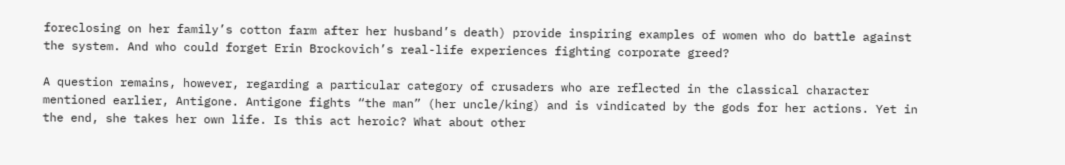foreclosing on her family’s cotton farm after her husband’s death) provide inspiring examples of women who do battle against the system. And who could forget Erin Brockovich’s real-life experiences fighting corporate greed?

A question remains, however, regarding a particular category of crusaders who are reflected in the classical character mentioned earlier, Antigone. Antigone fights “the man” (her uncle/king) and is vindicated by the gods for her actions. Yet in the end, she takes her own life. Is this act heroic? What about other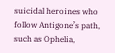suicidal heroines who follow Antigone’s path, such as Ophelia,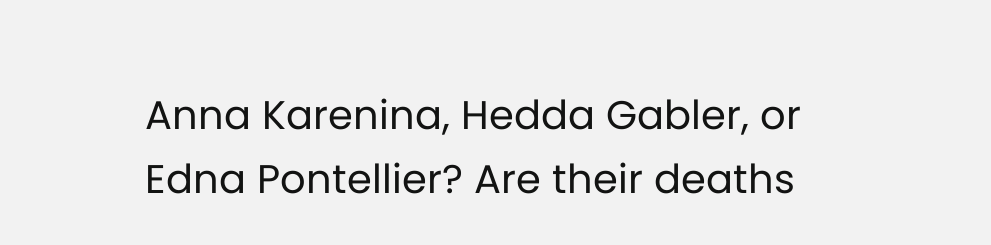Anna Karenina, Hedda Gabler, or Edna Pontellier? Are their deaths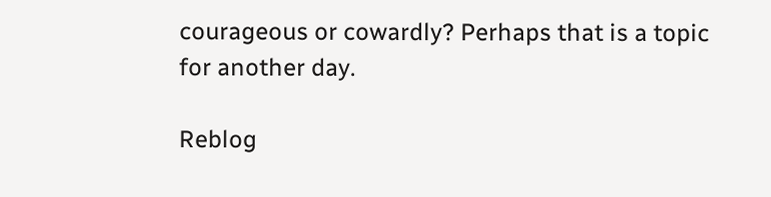courageous or cowardly? Perhaps that is a topic for another day.

Reblog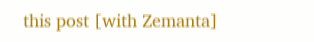this post [with Zemanta]